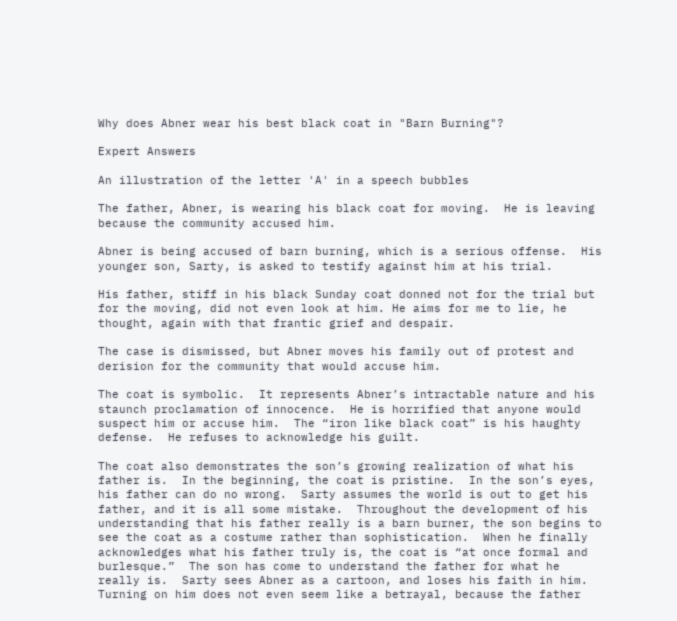Why does Abner wear his best black coat in "Barn Burning"?

Expert Answers

An illustration of the letter 'A' in a speech bubbles

The father, Abner, is wearing his black coat for moving.  He is leaving because the community accused him.

Abner is being accused of barn burning, which is a serious offense.  His younger son, Sarty, is asked to testify against him at his trial.

His father, stiff in his black Sunday coat donned not for the trial but for the moving, did not even look at him. He aims for me to lie, he thought, again with that frantic grief and despair.

The case is dismissed, but Abner moves his family out of protest and derision for the community that would accuse him.

The coat is symbolic.  It represents Abner’s intractable nature and his staunch proclamation of innocence.  He is horrified that anyone would suspect him or accuse him.  The “iron like black coat” is his haughty defense.  He refuses to acknowledge his guilt.

The coat also demonstrates the son’s growing realization of what his father is.  In the beginning, the coat is pristine.  In the son’s eyes, his father can do no wrong.  Sarty assumes the world is out to get his father, and it is all some mistake.  Throughout the development of his understanding that his father really is a barn burner, the son begins to see the coat as a costume rather than sophistication.  When he finally acknowledges what his father truly is, the coat is “at once formal and burlesque.”  The son has come to understand the father for what he really is.  Sarty sees Abner as a cartoon, and loses his faith in him.  Turning on him does not even seem like a betrayal, because the father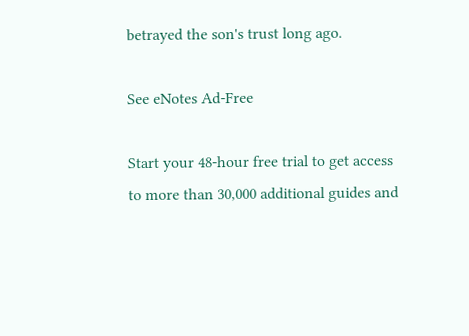betrayed the son's trust long ago.

See eNotes Ad-Free

Start your 48-hour free trial to get access to more than 30,000 additional guides and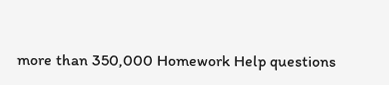more than 350,000 Homework Help questions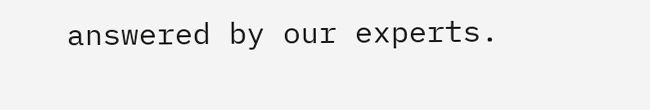answered by our experts.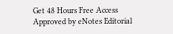Get 48 Hours Free Access
Approved by eNotes Editorial